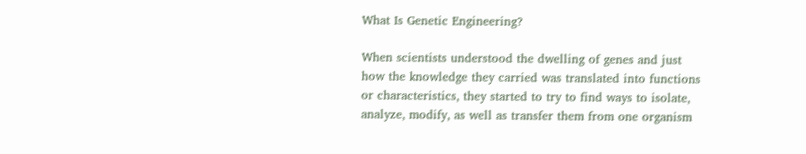What Is Genetic Engineering?

When scientists understood the dwelling of genes and just how the knowledge they carried was translated into functions or characteristics, they started to try to find ways to isolate, analyze, modify, as well as transfer them from one organism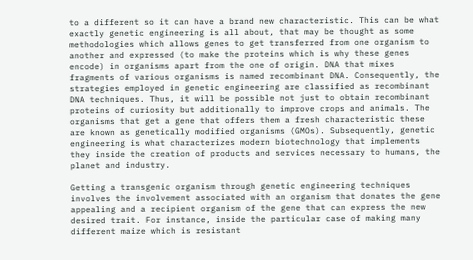to a different so it can have a brand new characteristic. This can be what exactly genetic engineering is all about, that may be thought as some methodologies which allows genes to get transferred from one organism to another and expressed (to make the proteins which is why these genes encode) in organisms apart from the one of origin. DNA that mixes fragments of various organisms is named recombinant DNA. Consequently, the strategies employed in genetic engineering are classified as recombinant DNA techniques. Thus, it will be possible not just to obtain recombinant proteins of curiosity but additionally to improve crops and animals. The organisms that get a gene that offers them a fresh characteristic these are known as genetically modified organisms (GMOs). Subsequently, genetic engineering is what characterizes modern biotechnology that implements they inside the creation of products and services necessary to humans, the planet and industry.

Getting a transgenic organism through genetic engineering techniques involves the involvement associated with an organism that donates the gene appealing and a recipient organism of the gene that can express the new desired trait. For instance, inside the particular case of making many different maize which is resistant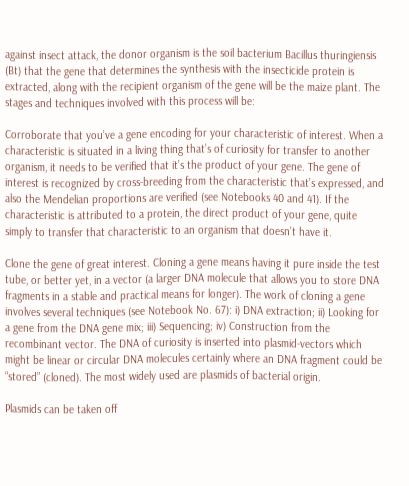against insect attack, the donor organism is the soil bacterium Bacillus thuringiensis (Bt) that the gene that determines the synthesis with the insecticide protein is extracted, along with the recipient organism of the gene will be the maize plant. The stages and techniques involved with this process will be:

Corroborate that you’ve a gene encoding for your characteristic of interest. When a characteristic is situated in a living thing that’s of curiosity for transfer to another organism, it needs to be verified that it’s the product of your gene. The gene of interest is recognized by cross-breeding from the characteristic that’s expressed, and also the Mendelian proportions are verified (see Notebooks 40 and 41). If the characteristic is attributed to a protein, the direct product of your gene, quite simply to transfer that characteristic to an organism that doesn’t have it.

Clone the gene of great interest. Cloning a gene means having it pure inside the test tube, or better yet, in a vector (a larger DNA molecule that allows you to store DNA fragments in a stable and practical means for longer). The work of cloning a gene involves several techniques (see Notebook No. 67): i) DNA extraction; ii) Looking for a gene from the DNA gene mix; iii) Sequencing; iv) Construction from the recombinant vector. The DNA of curiosity is inserted into plasmid-vectors which might be linear or circular DNA molecules certainly where an DNA fragment could be “stored” (cloned). The most widely used are plasmids of bacterial origin.

Plasmids can be taken off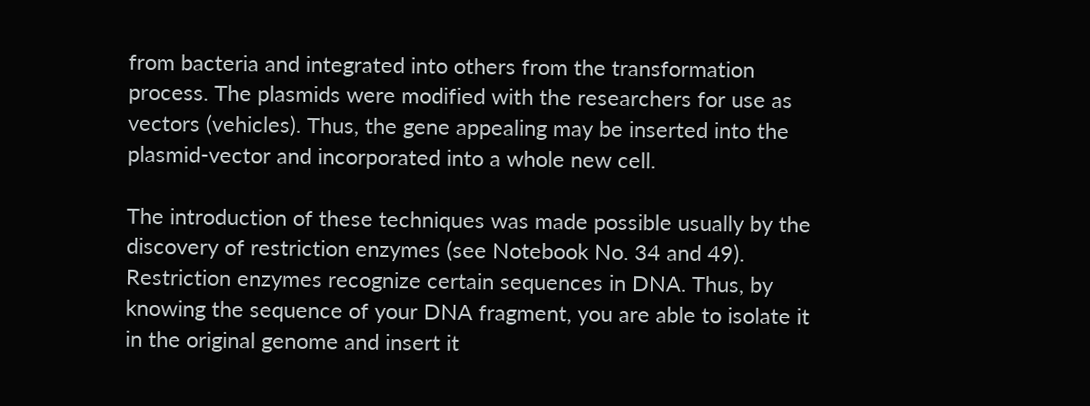from bacteria and integrated into others from the transformation process. The plasmids were modified with the researchers for use as vectors (vehicles). Thus, the gene appealing may be inserted into the plasmid-vector and incorporated into a whole new cell.

The introduction of these techniques was made possible usually by the discovery of restriction enzymes (see Notebook No. 34 and 49). Restriction enzymes recognize certain sequences in DNA. Thus, by knowing the sequence of your DNA fragment, you are able to isolate it in the original genome and insert it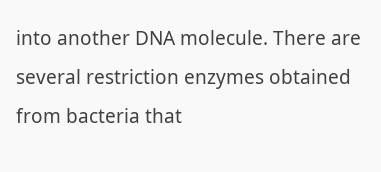into another DNA molecule. There are several restriction enzymes obtained from bacteria that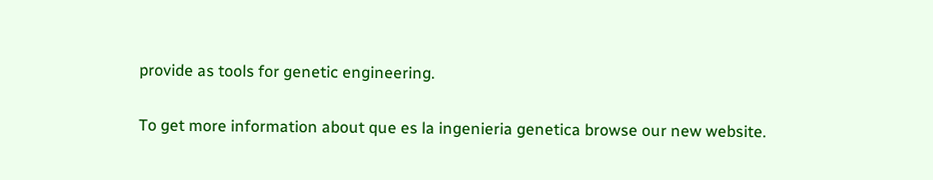provide as tools for genetic engineering.

To get more information about que es la ingenieria genetica browse our new website.